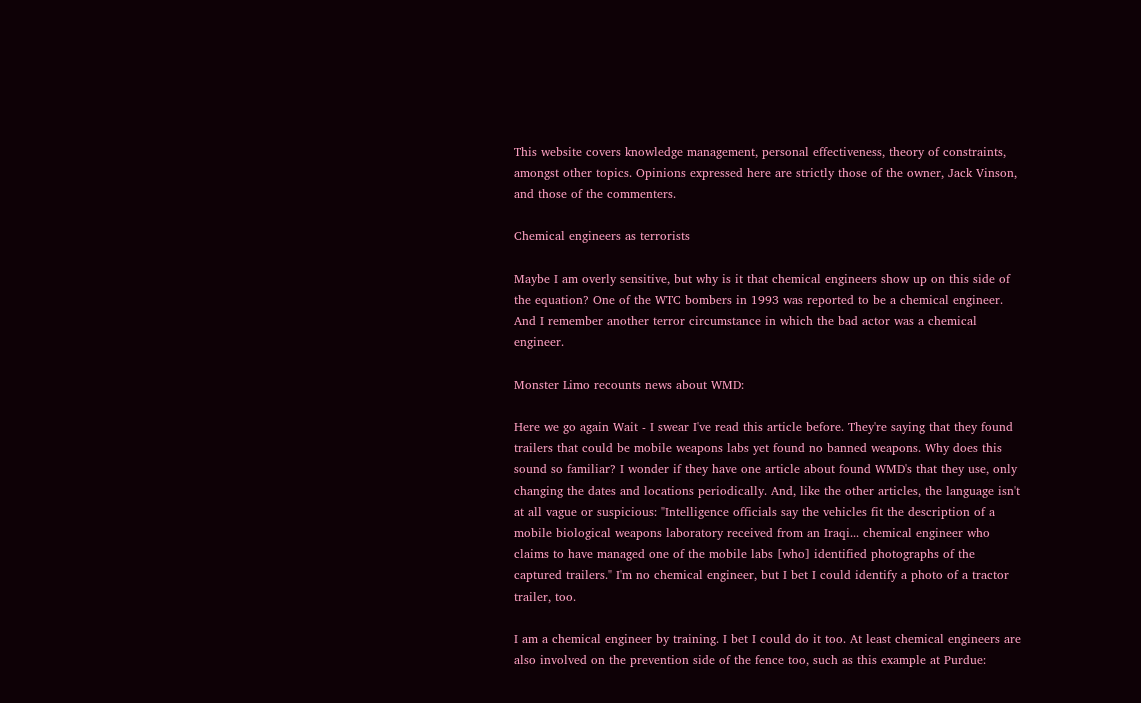This website covers knowledge management, personal effectiveness, theory of constraints, amongst other topics. Opinions expressed here are strictly those of the owner, Jack Vinson, and those of the commenters.

Chemical engineers as terrorists

Maybe I am overly sensitive, but why is it that chemical engineers show up on this side of the equation? One of the WTC bombers in 1993 was reported to be a chemical engineer. And I remember another terror circumstance in which the bad actor was a chemical engineer.

Monster Limo recounts news about WMD:

Here we go again Wait - I swear I've read this article before. They're saying that they found trailers that could be mobile weapons labs yet found no banned weapons. Why does this sound so familiar? I wonder if they have one article about found WMD's that they use, only changing the dates and locations periodically. And, like the other articles, the language isn't at all vague or suspicious: "Intelligence officials say the vehicles fit the description of a mobile biological weapons laboratory received from an Iraqi... chemical engineer who claims to have managed one of the mobile labs [who] identified photographs of the captured trailers." I'm no chemical engineer, but I bet I could identify a photo of a tractor trailer, too.

I am a chemical engineer by training. I bet I could do it too. At least chemical engineers are also involved on the prevention side of the fence too, such as this example at Purdue: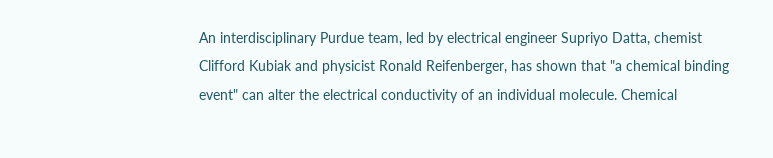An interdisciplinary Purdue team, led by electrical engineer Supriyo Datta, chemist Clifford Kubiak and physicist Ronald Reifenberger, has shown that "a chemical binding event" can alter the electrical conductivity of an individual molecule. Chemical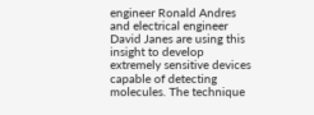engineer Ronald Andres and electrical engineer David Janes are using this insight to develop extremely sensitive devices capable of detecting molecules. The technique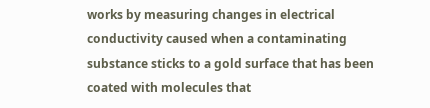works by measuring changes in electrical conductivity caused when a contaminating substance sticks to a gold surface that has been coated with molecules that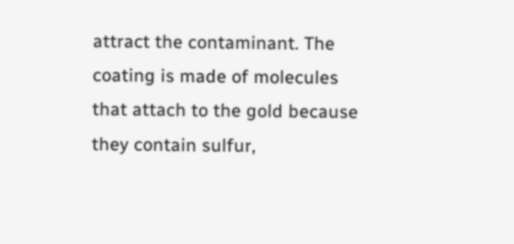attract the contaminant. The coating is made of molecules that attach to the gold because they contain sulfur,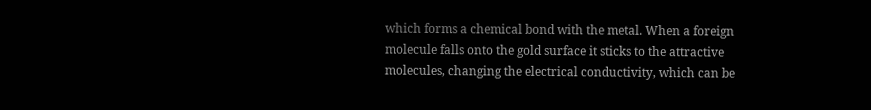which forms a chemical bond with the metal. When a foreign molecule falls onto the gold surface it sticks to the attractive molecules, changing the electrical conductivity, which can be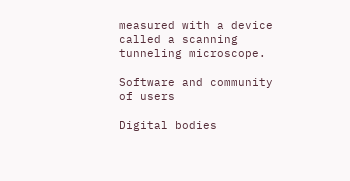measured with a device called a scanning tunneling microscope.

Software and community of users

Digital bodies